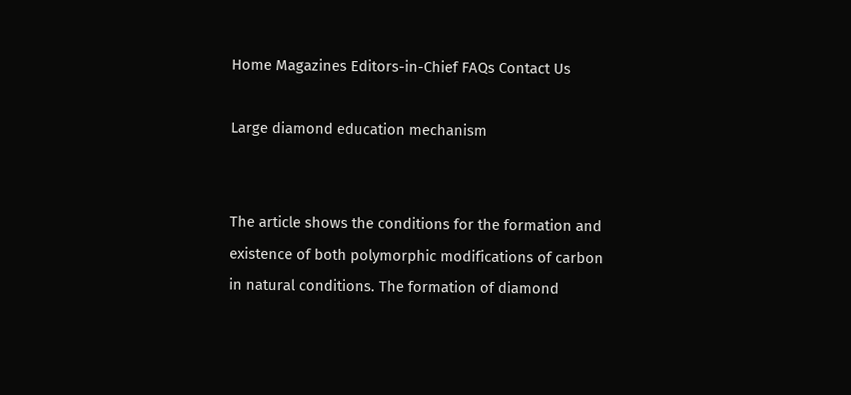Home Magazines Editors-in-Chief FAQs Contact Us

Large diamond education mechanism


The article shows the conditions for the formation and existence of both polymorphic modifications of carbon in natural conditions. The formation of diamond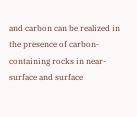and carbon can be realized in the presence of carbon-containing rocks in near-surface and surface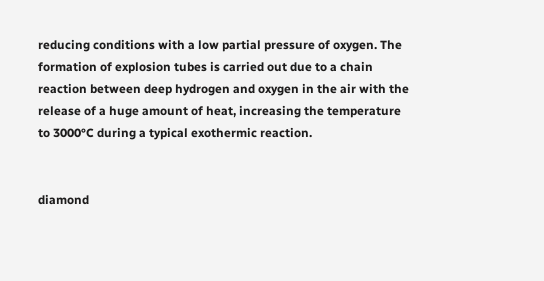reducing conditions with a low partial pressure of oxygen. The formation of explosion tubes is carried out due to a chain reaction between deep hydrogen and oxygen in the air with the release of a huge amount of heat, increasing the temperature to 3000°C during a typical exothermic reaction.


diamond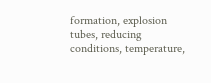formation, explosion tubes, reducing conditions, temperature,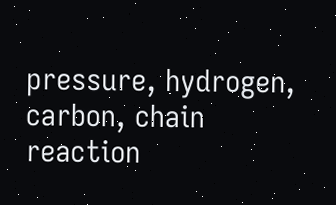pressure, hydrogen, carbon, chain reaction